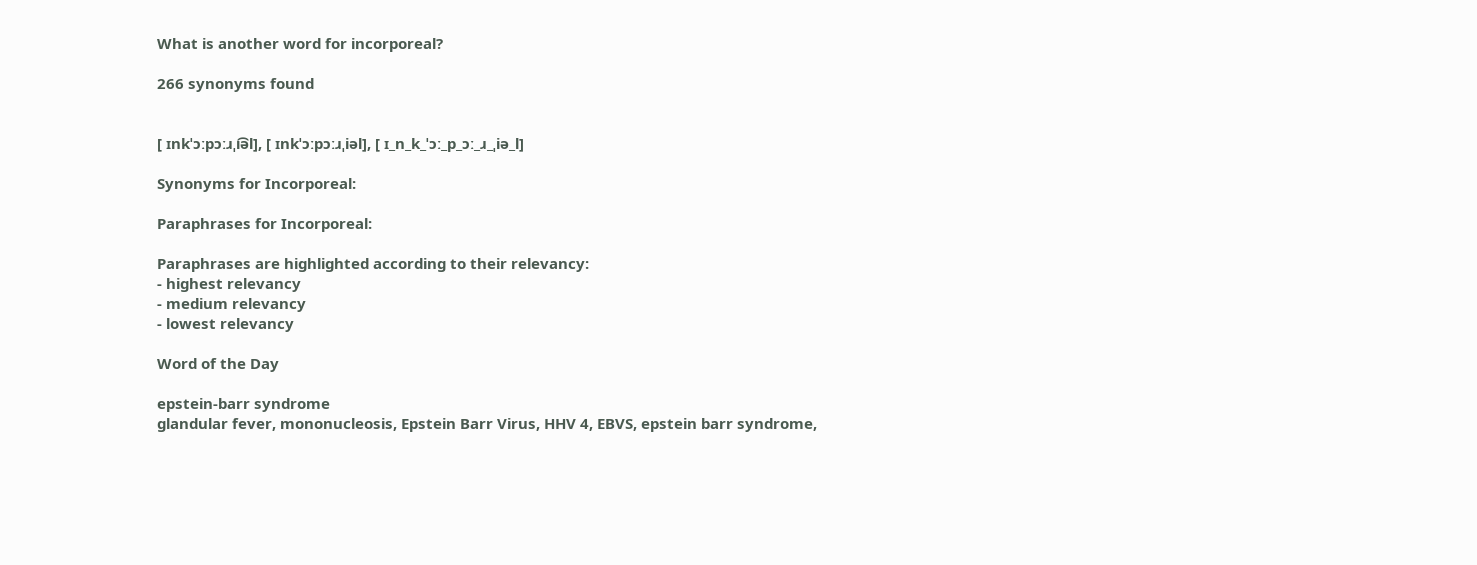What is another word for incorporeal?

266 synonyms found


[ ɪnkˈɔːpɔːɹˌi͡əl], [ ɪnkˈɔːpɔːɹˌiəl], [ ɪ_n_k_ˈɔː_p_ɔː_ɹ_ˌiə_l]

Synonyms for Incorporeal:

Paraphrases for Incorporeal:

Paraphrases are highlighted according to their relevancy:
- highest relevancy
- medium relevancy
- lowest relevancy

Word of the Day

epstein-barr syndrome
glandular fever, mononucleosis, Epstein Barr Virus, HHV 4, EBVS, epstein barr syndrome,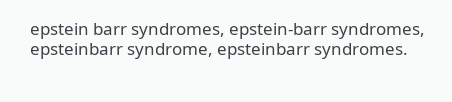epstein barr syndromes, epstein-barr syndromes, epsteinbarr syndrome, epsteinbarr syndromes.